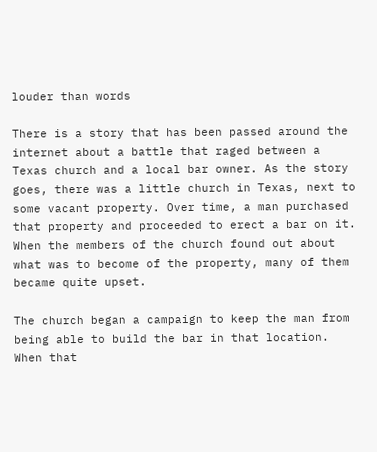louder than words

There is a story that has been passed around the internet about a battle that raged between a Texas church and a local bar owner. As the story goes, there was a little church in Texas, next to some vacant property. Over time, a man purchased that property and proceeded to erect a bar on it. When the members of the church found out about what was to become of the property, many of them became quite upset.

The church began a campaign to keep the man from being able to build the bar in that location. When that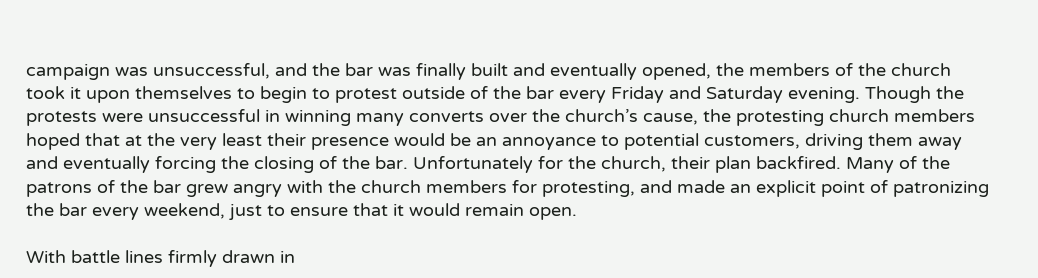campaign was unsuccessful, and the bar was finally built and eventually opened, the members of the church took it upon themselves to begin to protest outside of the bar every Friday and Saturday evening. Though the protests were unsuccessful in winning many converts over the church’s cause, the protesting church members hoped that at the very least their presence would be an annoyance to potential customers, driving them away and eventually forcing the closing of the bar. Unfortunately for the church, their plan backfired. Many of the patrons of the bar grew angry with the church members for protesting, and made an explicit point of patronizing the bar every weekend, just to ensure that it would remain open.

With battle lines firmly drawn in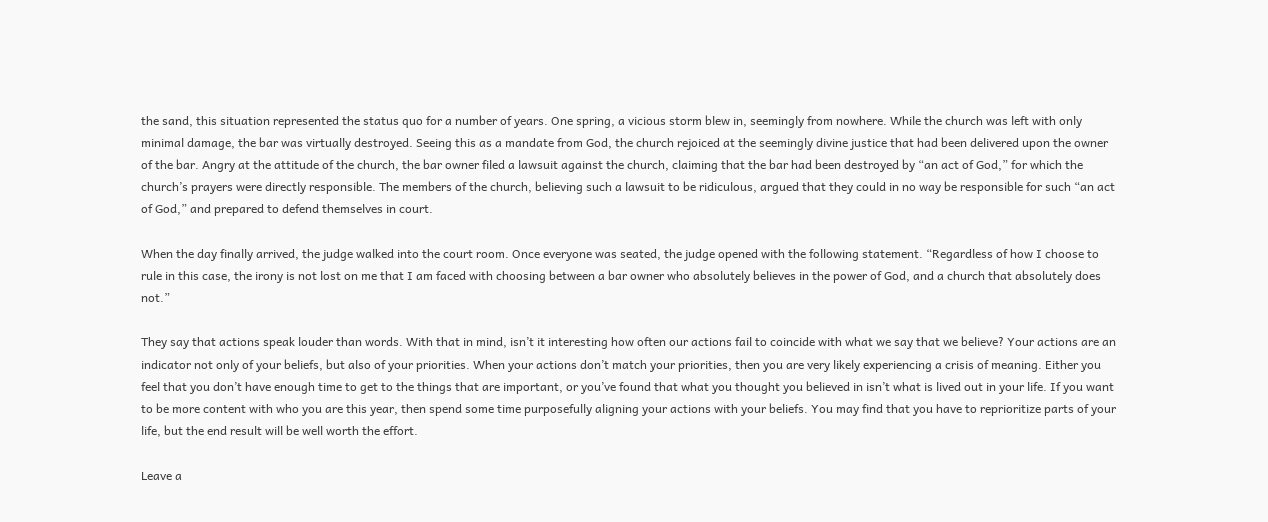the sand, this situation represented the status quo for a number of years. One spring, a vicious storm blew in, seemingly from nowhere. While the church was left with only minimal damage, the bar was virtually destroyed. Seeing this as a mandate from God, the church rejoiced at the seemingly divine justice that had been delivered upon the owner of the bar. Angry at the attitude of the church, the bar owner filed a lawsuit against the church, claiming that the bar had been destroyed by “an act of God,” for which the church’s prayers were directly responsible. The members of the church, believing such a lawsuit to be ridiculous, argued that they could in no way be responsible for such “an act of God,” and prepared to defend themselves in court.

When the day finally arrived, the judge walked into the court room. Once everyone was seated, the judge opened with the following statement. “Regardless of how I choose to rule in this case, the irony is not lost on me that I am faced with choosing between a bar owner who absolutely believes in the power of God, and a church that absolutely does not.”

They say that actions speak louder than words. With that in mind, isn’t it interesting how often our actions fail to coincide with what we say that we believe? Your actions are an indicator not only of your beliefs, but also of your priorities. When your actions don’t match your priorities, then you are very likely experiencing a crisis of meaning. Either you feel that you don’t have enough time to get to the things that are important, or you’ve found that what you thought you believed in isn’t what is lived out in your life. If you want to be more content with who you are this year, then spend some time purposefully aligning your actions with your beliefs. You may find that you have to reprioritize parts of your life, but the end result will be well worth the effort.

Leave a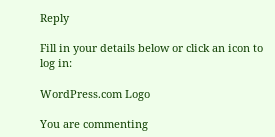Reply

Fill in your details below or click an icon to log in:

WordPress.com Logo

You are commenting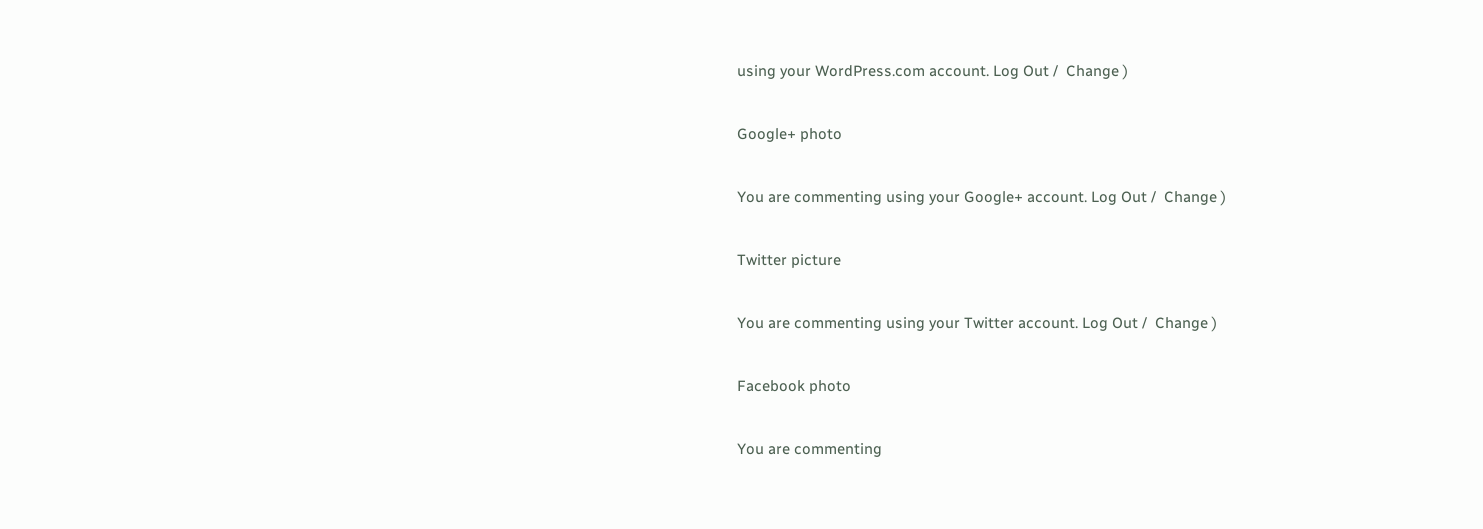using your WordPress.com account. Log Out /  Change )

Google+ photo

You are commenting using your Google+ account. Log Out /  Change )

Twitter picture

You are commenting using your Twitter account. Log Out /  Change )

Facebook photo

You are commenting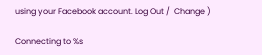using your Facebook account. Log Out /  Change )

Connecting to %s